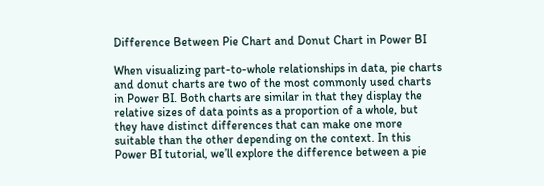Difference Between Pie Chart and Donut Chart in Power BI

When visualizing part-to-whole relationships in data, pie charts and donut charts are two of the most commonly used charts in Power BI. Both charts are similar in that they display the relative sizes of data points as a proportion of a whole, but they have distinct differences that can make one more suitable than the other depending on the context. In this Power BI tutorial, we’ll explore the difference between a pie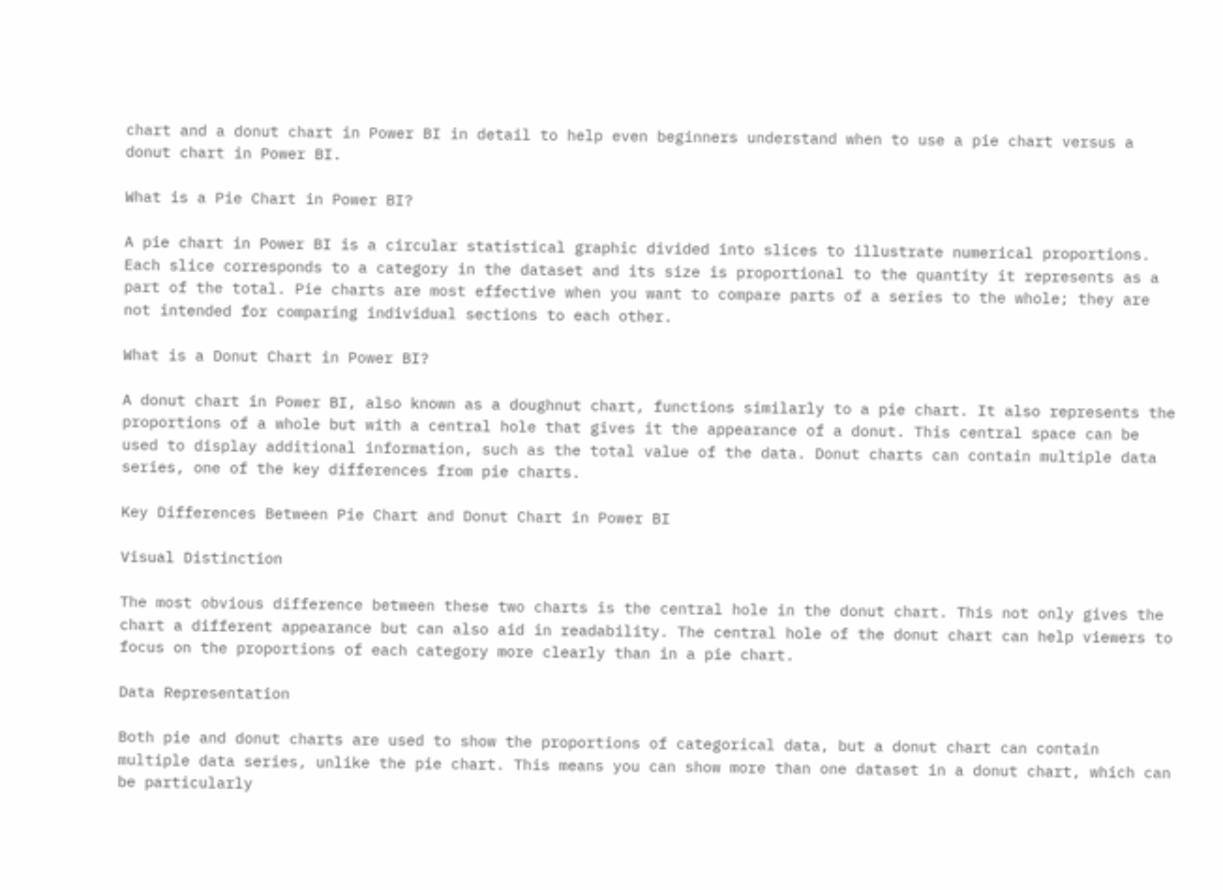chart and a donut chart in Power BI in detail to help even beginners understand when to use a pie chart versus a donut chart in Power BI.

What is a Pie Chart in Power BI?

A pie chart in Power BI is a circular statistical graphic divided into slices to illustrate numerical proportions. Each slice corresponds to a category in the dataset and its size is proportional to the quantity it represents as a part of the total. Pie charts are most effective when you want to compare parts of a series to the whole; they are not intended for comparing individual sections to each other.

What is a Donut Chart in Power BI?

A donut chart in Power BI, also known as a doughnut chart, functions similarly to a pie chart. It also represents the proportions of a whole but with a central hole that gives it the appearance of a donut. This central space can be used to display additional information, such as the total value of the data. Donut charts can contain multiple data series, one of the key differences from pie charts.

Key Differences Between Pie Chart and Donut Chart in Power BI

Visual Distinction

The most obvious difference between these two charts is the central hole in the donut chart. This not only gives the chart a different appearance but can also aid in readability. The central hole of the donut chart can help viewers to focus on the proportions of each category more clearly than in a pie chart.

Data Representation

Both pie and donut charts are used to show the proportions of categorical data, but a donut chart can contain multiple data series, unlike the pie chart. This means you can show more than one dataset in a donut chart, which can be particularly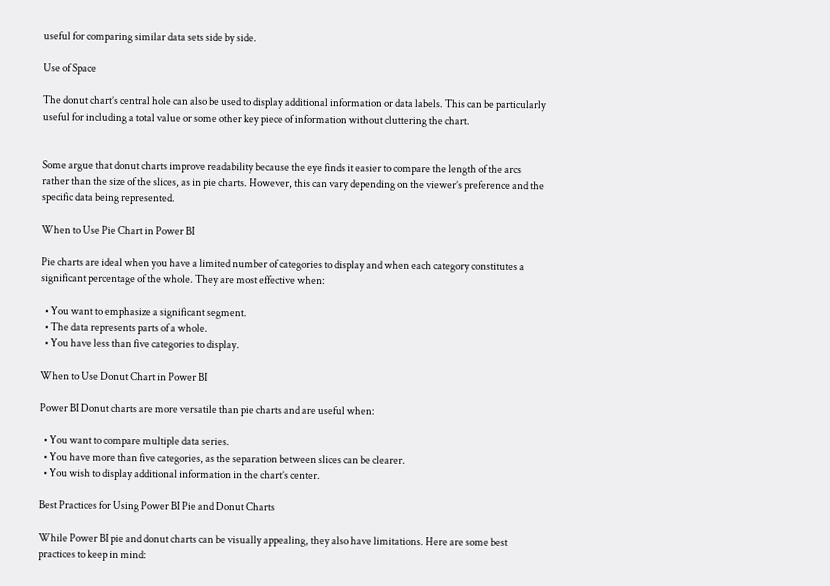useful for comparing similar data sets side by side.

Use of Space

The donut chart’s central hole can also be used to display additional information or data labels. This can be particularly useful for including a total value or some other key piece of information without cluttering the chart.


Some argue that donut charts improve readability because the eye finds it easier to compare the length of the arcs rather than the size of the slices, as in pie charts. However, this can vary depending on the viewer’s preference and the specific data being represented.

When to Use Pie Chart in Power BI

Pie charts are ideal when you have a limited number of categories to display and when each category constitutes a significant percentage of the whole. They are most effective when:

  • You want to emphasize a significant segment.
  • The data represents parts of a whole.
  • You have less than five categories to display.

When to Use Donut Chart in Power BI

Power BI Donut charts are more versatile than pie charts and are useful when:

  • You want to compare multiple data series.
  • You have more than five categories, as the separation between slices can be clearer.
  • You wish to display additional information in the chart’s center.

Best Practices for Using Power BI Pie and Donut Charts

While Power BI pie and donut charts can be visually appealing, they also have limitations. Here are some best practices to keep in mind: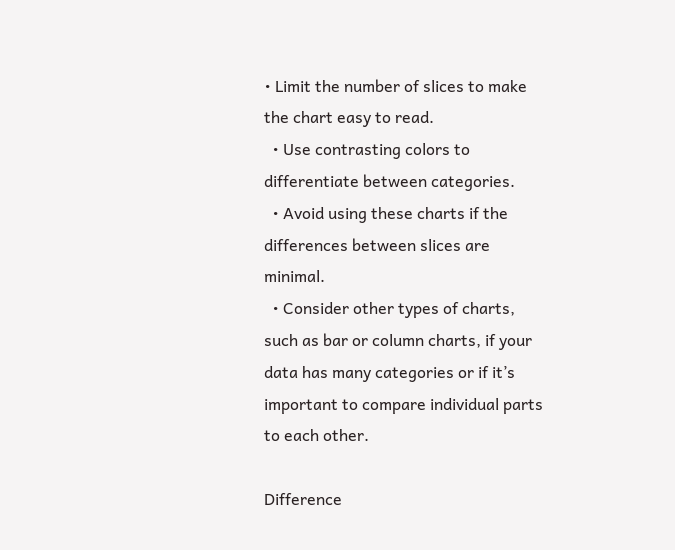• Limit the number of slices to make the chart easy to read.
  • Use contrasting colors to differentiate between categories.
  • Avoid using these charts if the differences between slices are minimal.
  • Consider other types of charts, such as bar or column charts, if your data has many categories or if it’s important to compare individual parts to each other.

Difference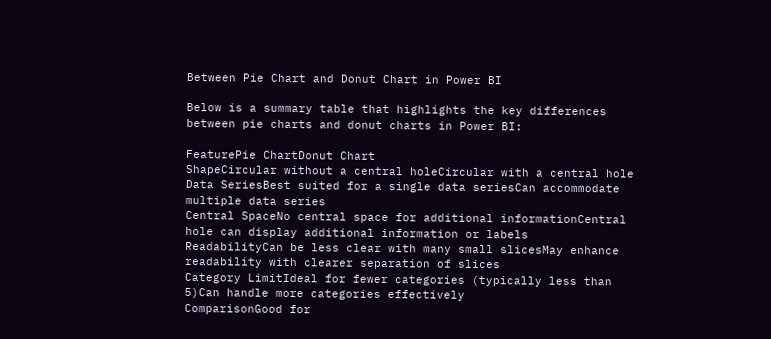Between Pie Chart and Donut Chart in Power BI

Below is a summary table that highlights the key differences between pie charts and donut charts in Power BI:

FeaturePie ChartDonut Chart
ShapeCircular without a central holeCircular with a central hole
Data SeriesBest suited for a single data seriesCan accommodate multiple data series
Central SpaceNo central space for additional informationCentral hole can display additional information or labels
ReadabilityCan be less clear with many small slicesMay enhance readability with clearer separation of slices
Category LimitIdeal for fewer categories (typically less than 5)Can handle more categories effectively
ComparisonGood for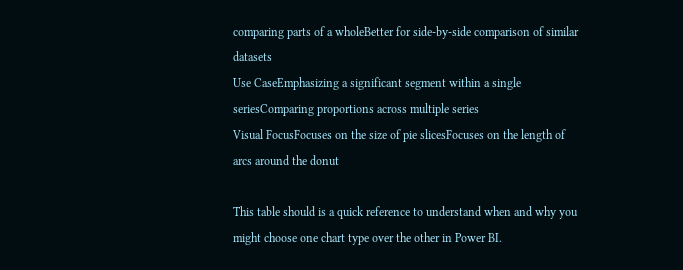comparing parts of a wholeBetter for side-by-side comparison of similar datasets
Use CaseEmphasizing a significant segment within a single seriesComparing proportions across multiple series
Visual FocusFocuses on the size of pie slicesFocuses on the length of arcs around the donut

This table should is a quick reference to understand when and why you might choose one chart type over the other in Power BI.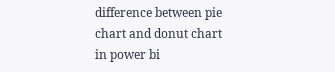difference between pie chart and donut chart in power bi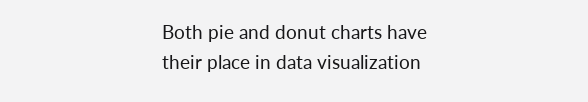Both pie and donut charts have their place in data visualization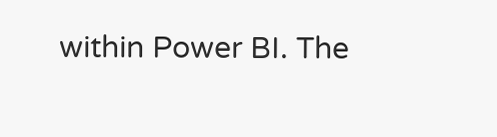within Power BI. The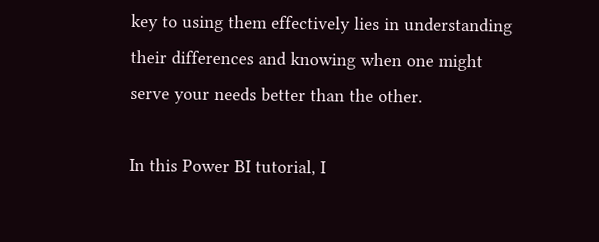key to using them effectively lies in understanding their differences and knowing when one might serve your needs better than the other.

In this Power BI tutorial, I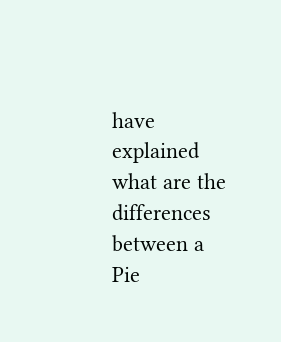have explained what are the differences between a Pie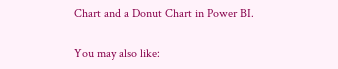Chart and a Donut Chart in Power BI.

You may also like: